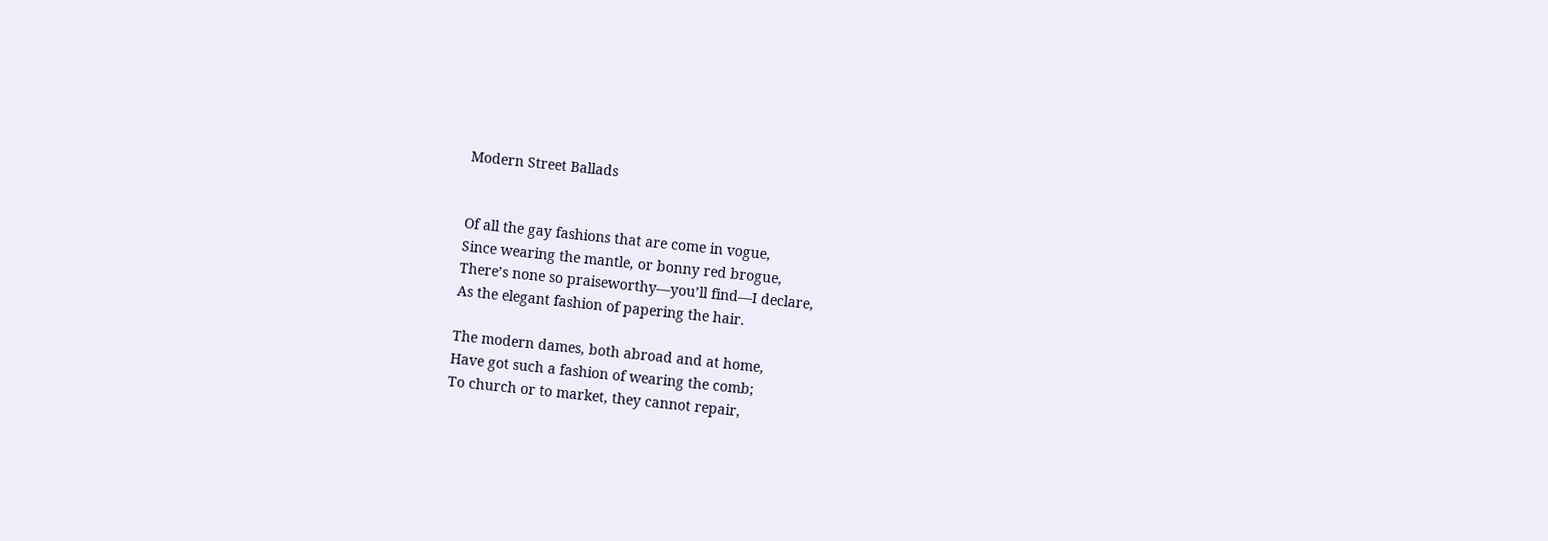Modern Street Ballads


Of all the gay fashions that are come in vogue,
Since wearing the mantle, or bonny red brogue,
There’s none so praiseworthy—you’ll find—I declare,
As the elegant fashion of papering the hair.

The modern dames, both abroad and at home,
Have got such a fashion of wearing the comb;
To church or to market, they cannot repair,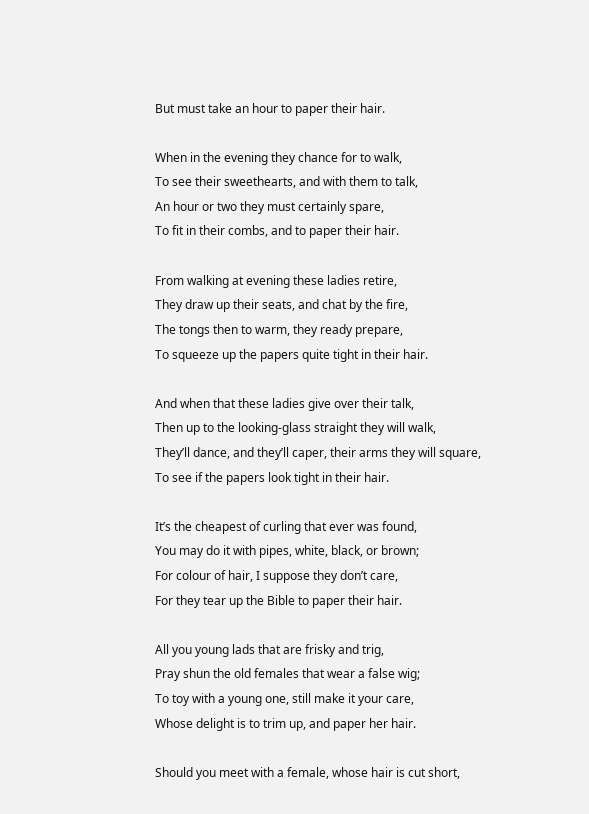But must take an hour to paper their hair.

When in the evening they chance for to walk,
To see their sweethearts, and with them to talk,
An hour or two they must certainly spare,
To fit in their combs, and to paper their hair.

From walking at evening these ladies retire,
They draw up their seats, and chat by the fire,
The tongs then to warm, they ready prepare,
To squeeze up the papers quite tight in their hair.

And when that these ladies give over their talk,
Then up to the looking-glass straight they will walk,
They’ll dance, and they’ll caper, their arms they will square,
To see if the papers look tight in their hair.

It’s the cheapest of curling that ever was found,
You may do it with pipes, white, black, or brown;
For colour of hair, I suppose they don’t care,
For they tear up the Bible to paper their hair.

All you young lads that are frisky and trig,
Pray shun the old females that wear a false wig;
To toy with a young one, still make it your care,
Whose delight is to trim up, and paper her hair.

Should you meet with a female, whose hair is cut short,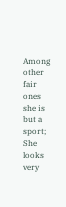Among other fair ones she is but a sport;
She looks very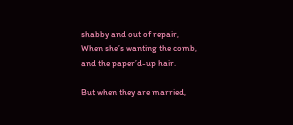shabby and out of repair,
When she’s wanting the comb, and the paper’d-up hair.

But when they are married,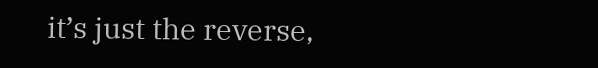it’s just the reverse,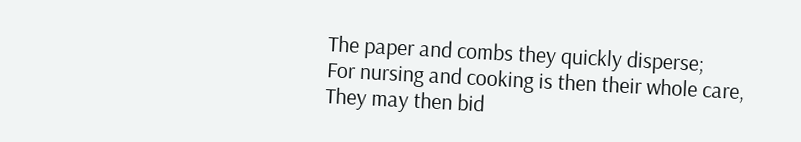The paper and combs they quickly disperse;
For nursing and cooking is then their whole care,
They may then bid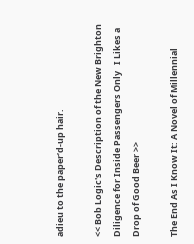adieu to the paper’d-up hair.

<< Bob Logic's Description of the New Brighton Diligence for Inside Passengers Only   I Likes a Drop of Good Beer >>

The End As I Know It: A Novel of Millennial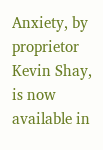Anxiety, by proprietor Kevin Shay, is now available in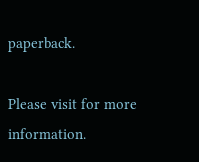paperback.

Please visit for more information.